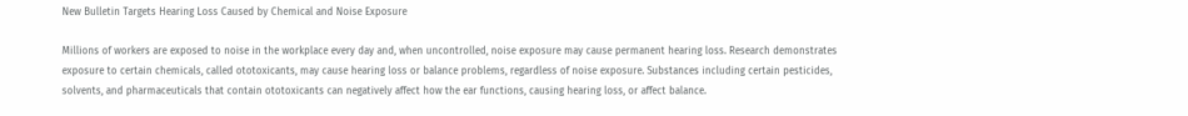New Bulletin Targets Hearing Loss Caused by Chemical and Noise Exposure

Millions of workers are exposed to noise in the workplace every day and, when uncontrolled, noise exposure may cause permanent hearing loss. Research demonstrates exposure to certain chemicals, called ototoxicants, may cause hearing loss or balance problems, regardless of noise exposure. Substances including certain pesticides, solvents, and pharmaceuticals that contain ototoxicants can negatively affect how the ear functions, causing hearing loss, or affect balance.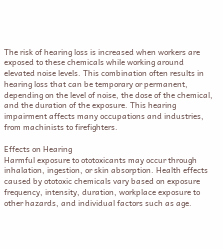The risk of hearing loss is increased when workers are exposed to these chemicals while working around elevated noise levels. This combination often results in hearing loss that can be temporary or permanent, depending on the level of noise, the dose of the chemical, and the duration of the exposure. This hearing impairment affects many occupations and industries, from machinists to firefighters.

Effects on Hearing
Harmful exposure to ototoxicants may occur through inhalation, ingestion, or skin absorption. Health effects caused by ototoxic chemicals vary based on exposure frequency, intensity, duration, workplace exposure to other hazards, and individual factors such as age.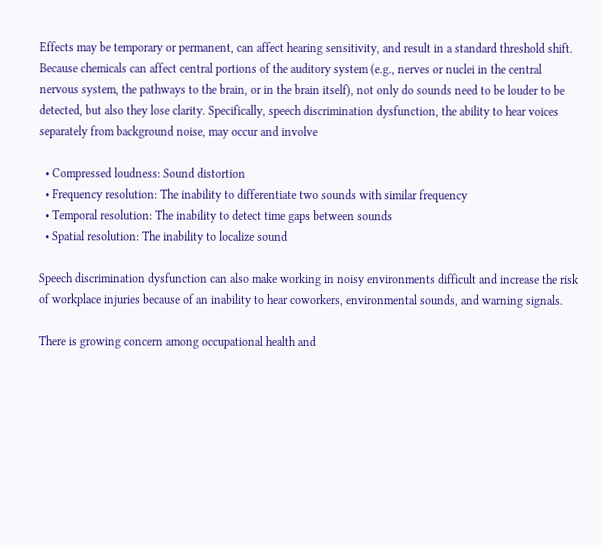Effects may be temporary or permanent, can affect hearing sensitivity, and result in a standard threshold shift. Because chemicals can affect central portions of the auditory system (e.g., nerves or nuclei in the central nervous system, the pathways to the brain, or in the brain itself), not only do sounds need to be louder to be detected, but also they lose clarity. Specifically, speech discrimination dysfunction, the ability to hear voices separately from background noise, may occur and involve

  • Compressed loudness: Sound distortion
  • Frequency resolution: The inability to differentiate two sounds with similar frequency
  • Temporal resolution: The inability to detect time gaps between sounds
  • Spatial resolution: The inability to localize sound

Speech discrimination dysfunction can also make working in noisy environments difficult and increase the risk of workplace injuries because of an inability to hear coworkers, environmental sounds, and warning signals.

There is growing concern among occupational health and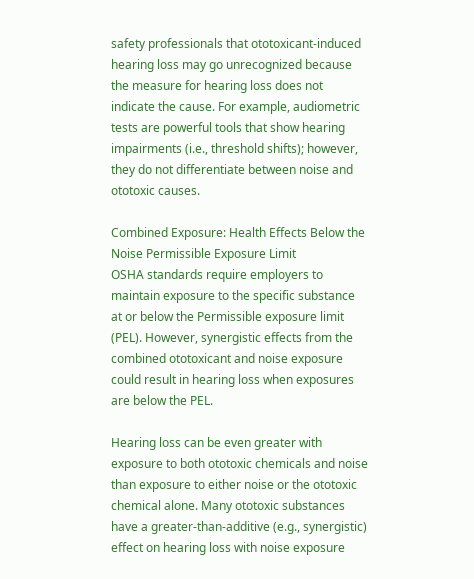safety professionals that ototoxicant-induced hearing loss may go unrecognized because the measure for hearing loss does not indicate the cause. For example, audiometric tests are powerful tools that show hearing impairments (i.e., threshold shifts); however, they do not differentiate between noise and ototoxic causes.

Combined Exposure: Health Effects Below the Noise Permissible Exposure Limit
OSHA standards require employers to maintain exposure to the specific substance at or below the Permissible exposure limit (PEL). However, synergistic effects from the combined ototoxicant and noise exposure could result in hearing loss when exposures are below the PEL.

Hearing loss can be even greater with exposure to both ototoxic chemicals and noise than exposure to either noise or the ototoxic chemical alone. Many ototoxic substances have a greater-than-additive (e.g., synergistic) effect on hearing loss with noise exposure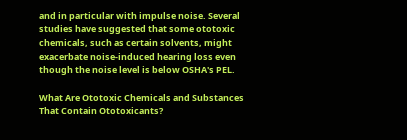and in particular with impulse noise. Several studies have suggested that some ototoxic chemicals, such as certain solvents, might exacerbate noise-induced hearing loss even though the noise level is below OSHA's PEL.

What Are Ototoxic Chemicals and Substances That Contain Ototoxicants?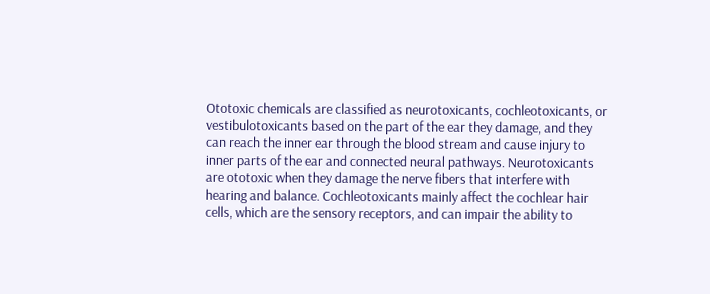Ototoxic chemicals are classified as neurotoxicants, cochleotoxicants, or vestibulotoxicants based on the part of the ear they damage, and they can reach the inner ear through the blood stream and cause injury to inner parts of the ear and connected neural pathways. Neurotoxicants are ototoxic when they damage the nerve fibers that interfere with hearing and balance. Cochleotoxicants mainly affect the cochlear hair cells, which are the sensory receptors, and can impair the ability to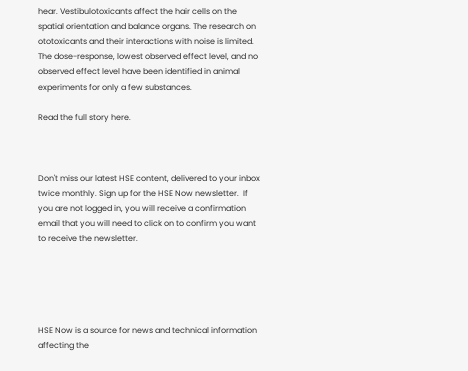hear. Vestibulotoxicants affect the hair cells on the spatial orientation and balance organs. The research on ototoxicants and their interactions with noise is limited. The dose-response, lowest observed effect level, and no observed effect level have been identified in animal experiments for only a few substances.

Read the full story here.



Don't miss our latest HSE content, delivered to your inbox twice monthly. Sign up for the HSE Now newsletter.  If you are not logged in, you will receive a confirmation email that you will need to click on to confirm you want to receive the newsletter.





HSE Now is a source for news and technical information affecting the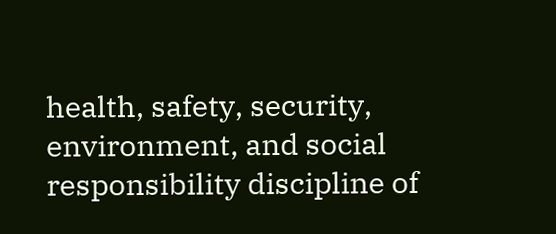health, safety, security, environment, and social responsibility discipline of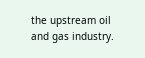the upstream oil and gas industry.